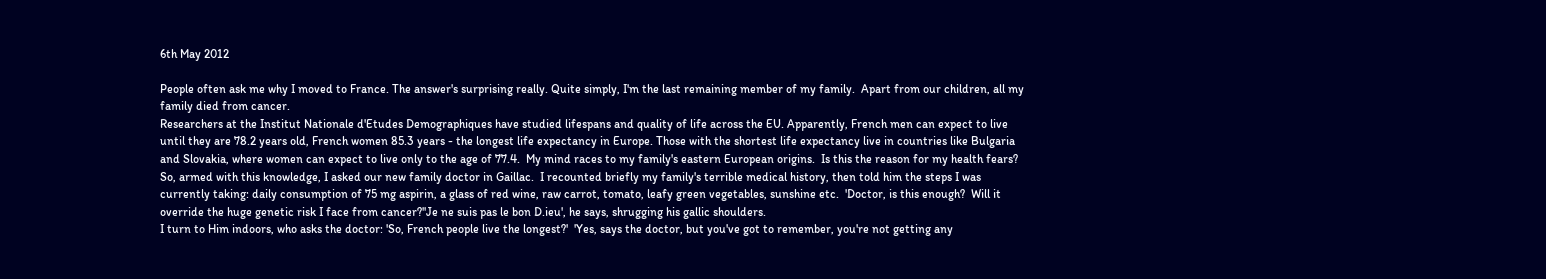6th May 2012

People often ask me why I moved to France. The answer's surprising really. Quite simply, I'm the last remaining member of my family.  Apart from our children, all my family died from cancer.
Researchers at the Institut Nationale d'Etudes Demographiques have studied lifespans and quality of life across the EU. Apparently, French men can expect to live until they are 78.2 years old, French women 85.3 years - the longest life expectancy in Europe. Those with the shortest life expectancy live in countries like Bulgaria and Slovakia, where women can expect to live only to the age of 77.4.  My mind races to my family's eastern European origins.  Is this the reason for my health fears?
So, armed with this knowledge, I asked our new family doctor in Gaillac.  I recounted briefly my family's terrible medical history, then told him the steps I was currently taking: daily consumption of 75 mg aspirin, a glass of red wine, raw carrot, tomato, leafy green vegetables, sunshine etc.  'Doctor, is this enough?  Will it override the huge genetic risk I face from cancer?''Je ne suis pas le bon D.ieu', he says, shrugging his gallic shoulders.
I turn to Him indoors, who asks the doctor: 'So, French people live the longest?'  'Yes, says the doctor, but you've got to remember, you're not getting any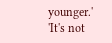younger.'   'It's not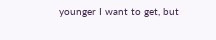younger I want to get, but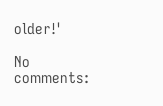older!'

No comments: